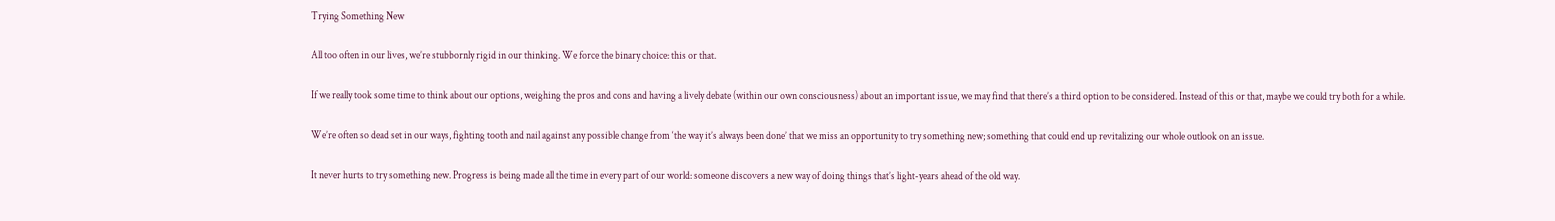Trying Something New

All too often in our lives, we’re stubbornly rigid in our thinking. We force the binary choice: this or that.

If we really took some time to think about our options, weighing the pros and cons and having a lively debate (within our own consciousness) about an important issue, we may find that there’s a third option to be considered. Instead of this or that, maybe we could try both for a while.

We’re often so dead set in our ways, fighting tooth and nail against any possible change from ‘the way it’s always been done’ that we miss an opportunity to try something new; something that could end up revitalizing our whole outlook on an issue.

It never hurts to try something new. Progress is being made all the time in every part of our world: someone discovers a new way of doing things that’s light-years ahead of the old way.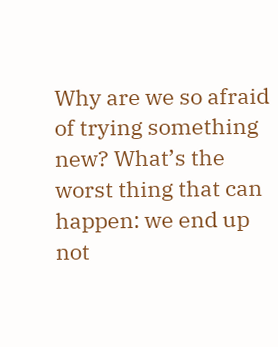Why are we so afraid of trying something new? What’s the worst thing that can happen: we end up not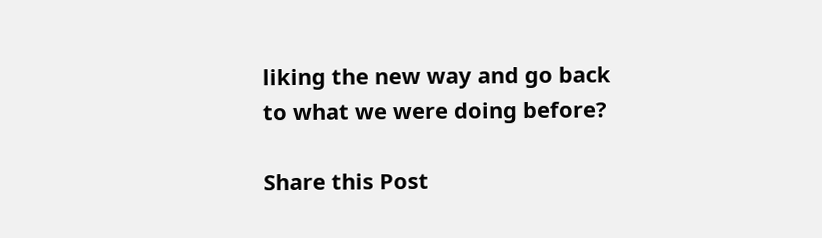liking the new way and go back to what we were doing before?

Share this Post